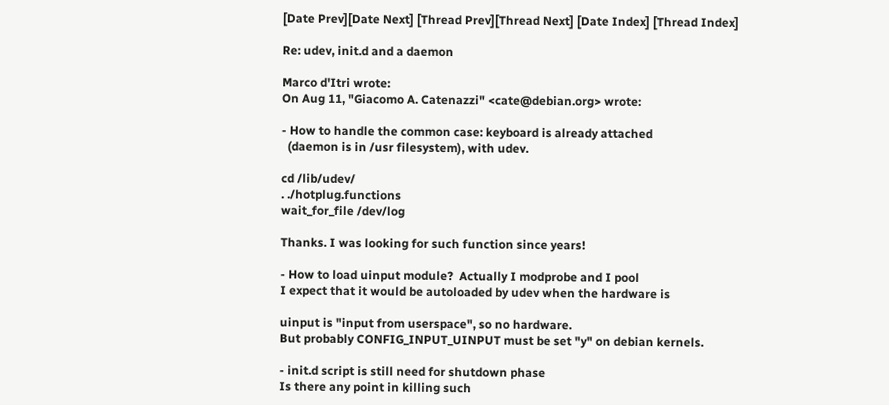[Date Prev][Date Next] [Thread Prev][Thread Next] [Date Index] [Thread Index]

Re: udev, init.d and a daemon

Marco d'Itri wrote:
On Aug 11, "Giacomo A. Catenazzi" <cate@debian.org> wrote:

- How to handle the common case: keyboard is already attached
  (daemon is in /usr filesystem), with udev.

cd /lib/udev/
. ./hotplug.functions
wait_for_file /dev/log

Thanks. I was looking for such function since years!

- How to load uinput module?  Actually I modprobe and I pool
I expect that it would be autoloaded by udev when the hardware is

uinput is "input from userspace", so no hardware.
But probably CONFIG_INPUT_UINPUT must be set "y" on debian kernels.

- init.d script is still need for shutdown phase
Is there any point in killing such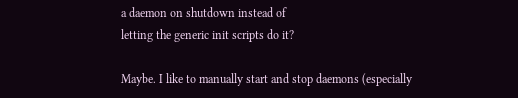a daemon on shutdown instead of
letting the generic init scripts do it?

Maybe. I like to manually start and stop daemons (especially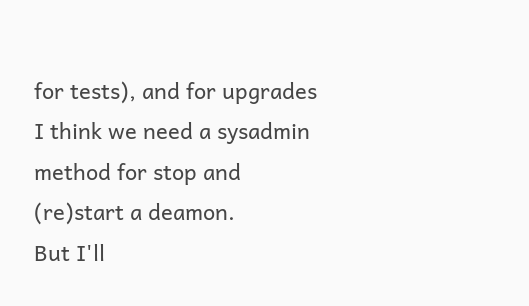for tests), and for upgrades I think we need a sysadmin method for stop and
(re)start a deamon.
But I'll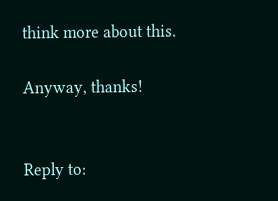think more about this.

Anyway, thanks!


Reply to: